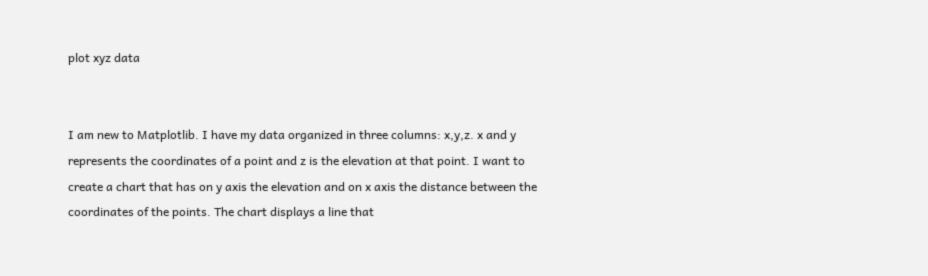plot xyz data


I am new to Matplotlib. I have my data organized in three columns: x,y,z. x and y represents the coordinates of a point and z is the elevation at that point. I want to create a chart that has on y axis the elevation and on x axis the distance between the coordinates of the points. The chart displays a line that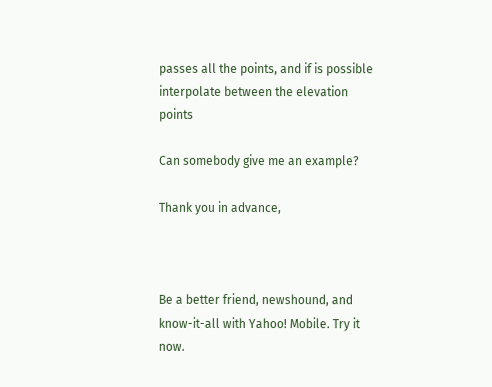passes all the points, and if is possible interpolate between the elevation points

Can somebody give me an example?

Thank you in advance,



Be a better friend, newshound, and know-it-all with Yahoo! Mobile. Try it now.